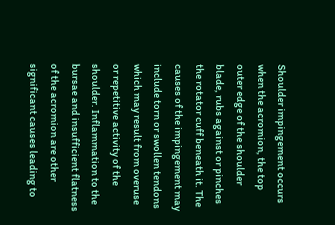Shoulder impingement occurs when the acromion, the top outer edge of the shoulder blade, rubs against or pinches the rotator cuff beneath it. The causes of the impingement may include torn or swollen tendons which may result from overuse or repetitive activity of the shoulder. Inflammation to the bursae and insufficient flatness of the acromion are other significant causes leading to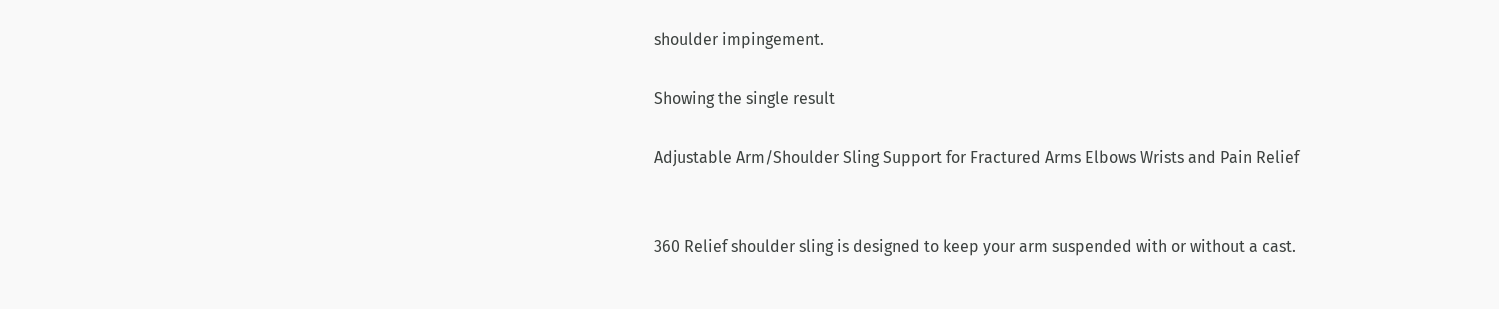shoulder impingement.

Showing the single result

Adjustable Arm/Shoulder Sling Support for Fractured Arms Elbows Wrists and Pain Relief


360 Relief shoulder sling is designed to keep your arm suspended with or without a cast.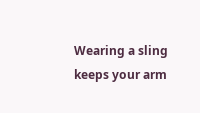Wearing a sling keeps your arm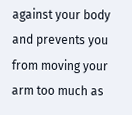against your body and prevents you from moving your arm too much as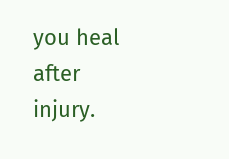you heal after injury.